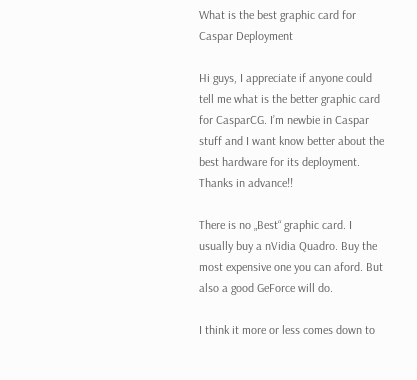What is the best graphic card for Caspar Deployment

Hi guys, I appreciate if anyone could tell me what is the better graphic card for CasparCG. I’m newbie in Caspar stuff and I want know better about the best hardware for its deployment. Thanks in advance!!

There is no „Best“ graphic card. I usually buy a nVidia Quadro. Buy the most expensive one you can aford. But also a good GeForce will do.

I think it more or less comes down to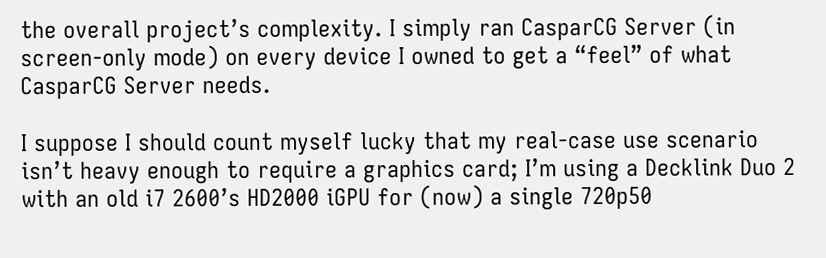the overall project’s complexity. I simply ran CasparCG Server (in screen-only mode) on every device I owned to get a “feel” of what CasparCG Server needs.

I suppose I should count myself lucky that my real-case use scenario isn’t heavy enough to require a graphics card; I’m using a Decklink Duo 2 with an old i7 2600’s HD2000 iGPU for (now) a single 720p50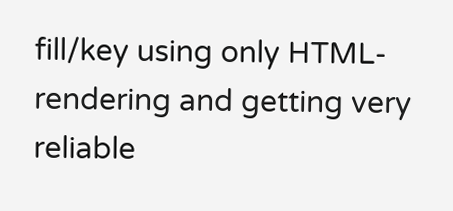fill/key using only HTML-rendering and getting very reliable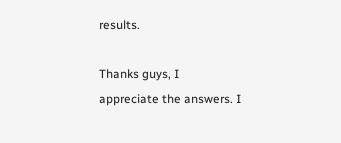results.

Thanks guys, I appreciate the answers. I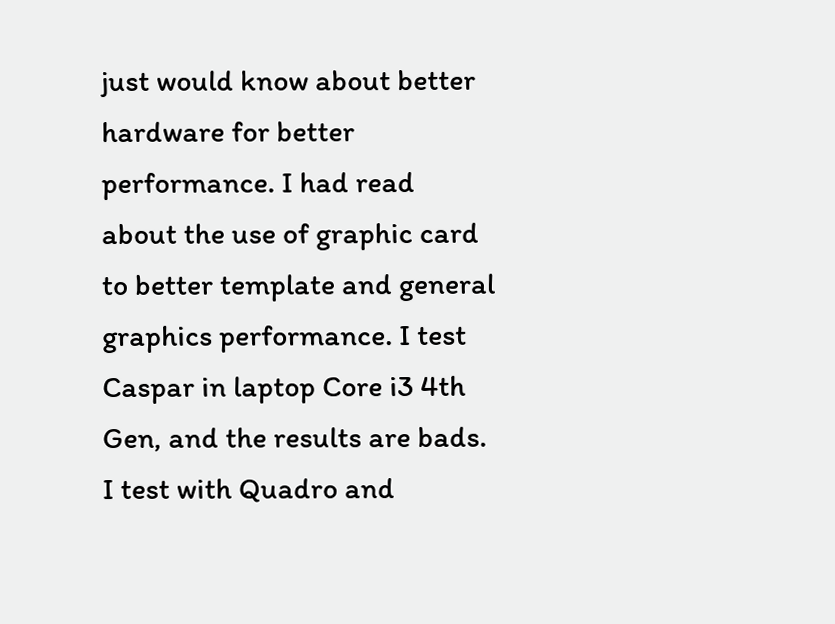just would know about better hardware for better performance. I had read about the use of graphic card to better template and general graphics performance. I test Caspar in laptop Core i3 4th Gen, and the results are bads. I test with Quadro and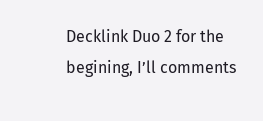Decklink Duo 2 for the begining, I’ll comments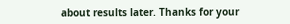about results later. Thanks for your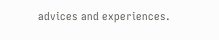advices and experiences.